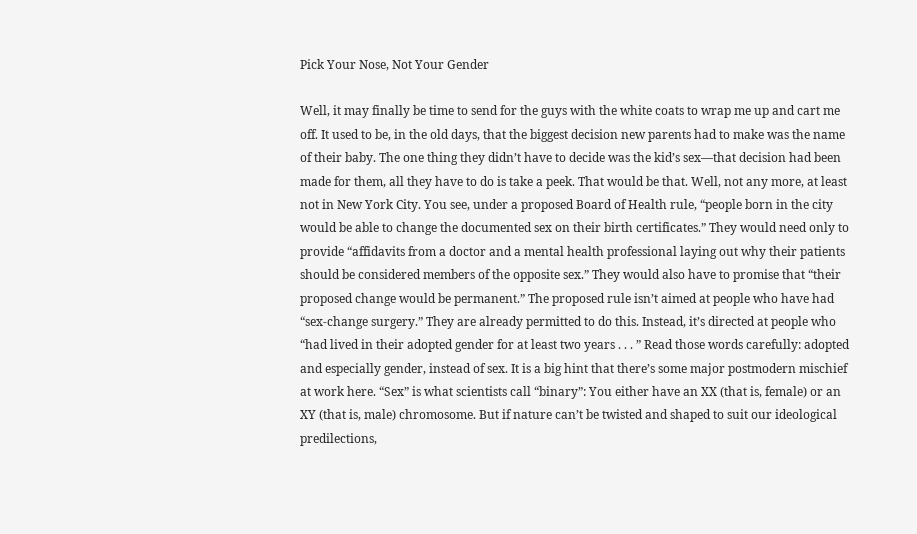Pick Your Nose, Not Your Gender

Well, it may finally be time to send for the guys with the white coats to wrap me up and cart me off. It used to be, in the old days, that the biggest decision new parents had to make was the name of their baby. The one thing they didn’t have to decide was the kid’s sex—that decision had been made for them, all they have to do is take a peek. That would be that. Well, not any more, at least not in New York City. You see, under a proposed Board of Health rule, “people born in the city would be able to change the documented sex on their birth certificates.” They would need only to provide “affidavits from a doctor and a mental health professional laying out why their patients should be considered members of the opposite sex.” They would also have to promise that “their proposed change would be permanent.” The proposed rule isn’t aimed at people who have had “sex-change surgery.” They are already permitted to do this. Instead, it’s directed at people who “had lived in their adopted gender for at least two years . . . ” Read those words carefully: adopted and especially gender, instead of sex. It is a big hint that there’s some major postmodern mischief at work here. “Sex” is what scientists call “binary”: You either have an XX (that is, female) or an XY (that is, male) chromosome. But if nature can’t be twisted and shaped to suit our ideological predilections,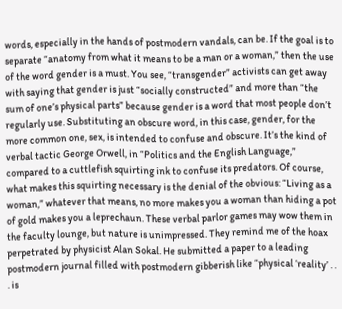words, especially in the hands of postmodern vandals, can be. If the goal is to separate “anatomy from what it means to be a man or a woman,” then the use of the word gender is a must. You see, “transgender” activists can get away with saying that gender is just “socially constructed” and more than “the sum of one’s physical parts” because gender is a word that most people don’t regularly use. Substituting an obscure word, in this case, gender, for the more common one, sex, is intended to confuse and obscure. It’s the kind of verbal tactic George Orwell, in “Politics and the English Language,” compared to a cuttlefish squirting ink to confuse its predators. Of course, what makes this squirting necessary is the denial of the obvious: “Living as a woman,” whatever that means, no more makes you a woman than hiding a pot of gold makes you a leprechaun. These verbal parlor games may wow them in the faculty lounge, but nature is unimpressed. They remind me of the hoax perpetrated by physicist Alan Sokal. He submitted a paper to a leading postmodern journal filled with postmodern gibberish like “physical ‘reality’ . . . is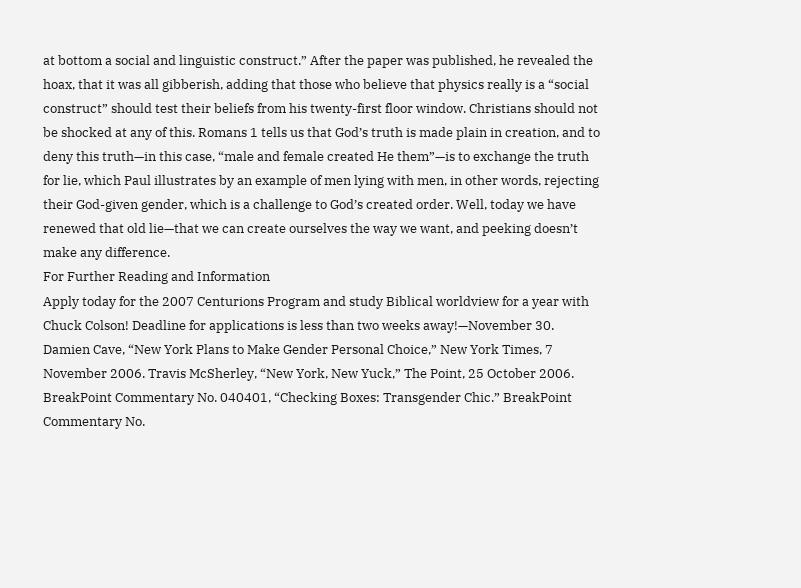at bottom a social and linguistic construct.” After the paper was published, he revealed the hoax, that it was all gibberish, adding that those who believe that physics really is a “social construct” should test their beliefs from his twenty-first floor window. Christians should not be shocked at any of this. Romans 1 tells us that God’s truth is made plain in creation, and to deny this truth—in this case, “male and female created He them”—is to exchange the truth for lie, which Paul illustrates by an example of men lying with men, in other words, rejecting their God-given gender, which is a challenge to God’s created order. Well, today we have renewed that old lie—that we can create ourselves the way we want, and peeking doesn’t make any difference.
For Further Reading and Information
Apply today for the 2007 Centurions Program and study Biblical worldview for a year with Chuck Colson! Deadline for applications is less than two weeks away!—November 30. Damien Cave, “New York Plans to Make Gender Personal Choice,” New York Times, 7 November 2006. Travis McSherley, “New York, New Yuck,” The Point, 25 October 2006. BreakPoint Commentary No. 040401, “Checking Boxes: Transgender Chic.” BreakPoint Commentary No.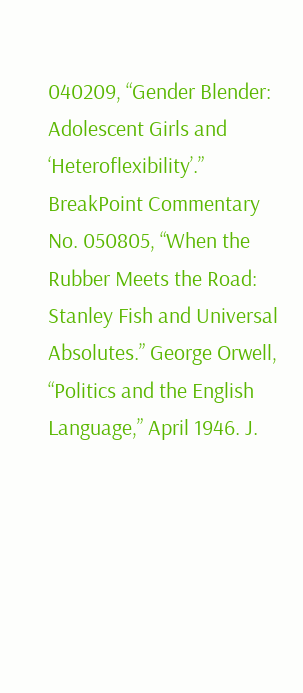040209, “Gender Blender: Adolescent Girls and ‘Heteroflexibility’.” BreakPoint Commentary No. 050805, “When the Rubber Meets the Road: Stanley Fish and Universal Absolutes.” George Orwell, “Politics and the English Language,” April 1946. J.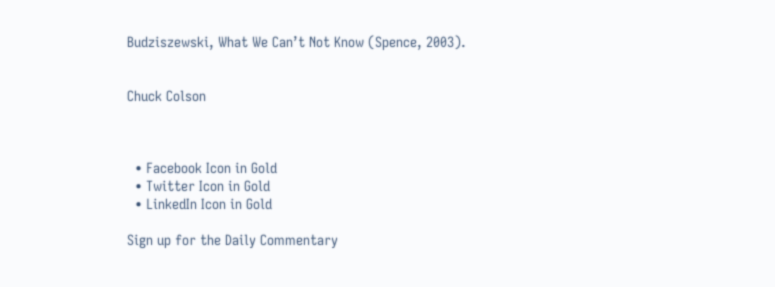Budziszewski, What We Can’t Not Know (Spence, 2003).


Chuck Colson



  • Facebook Icon in Gold
  • Twitter Icon in Gold
  • LinkedIn Icon in Gold

Sign up for the Daily Commentary